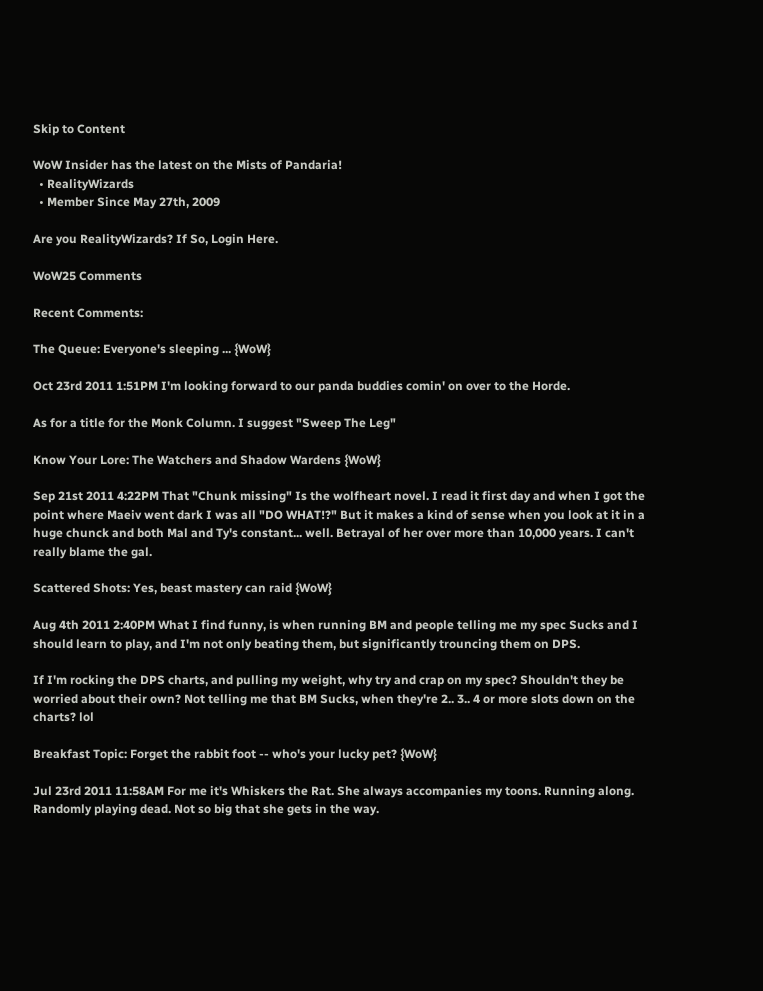Skip to Content

WoW Insider has the latest on the Mists of Pandaria!
  • RealityWizards
  • Member Since May 27th, 2009

Are you RealityWizards? If So, Login Here.

WoW25 Comments

Recent Comments:

The Queue: Everyone's sleeping ... {WoW}

Oct 23rd 2011 1:51PM I'm looking forward to our panda buddies comin' on over to the Horde.

As for a title for the Monk Column. I suggest "Sweep The Leg"

Know Your Lore: The Watchers and Shadow Wardens {WoW}

Sep 21st 2011 4:22PM That "Chunk missing" Is the wolfheart novel. I read it first day and when I got the point where Maeiv went dark I was all "DO WHAT!?" But it makes a kind of sense when you look at it in a huge chunck and both Mal and Ty's constant... well. Betrayal of her over more than 10,000 years. I can't really blame the gal.

Scattered Shots: Yes, beast mastery can raid {WoW}

Aug 4th 2011 2:40PM What I find funny, is when running BM and people telling me my spec Sucks and I should learn to play, and I'm not only beating them, but significantly trouncing them on DPS.

If I'm rocking the DPS charts, and pulling my weight, why try and crap on my spec? Shouldn't they be worried about their own? Not telling me that BM Sucks, when they're 2.. 3.. 4 or more slots down on the charts? lol

Breakfast Topic: Forget the rabbit foot -- who's your lucky pet? {WoW}

Jul 23rd 2011 11:58AM For me it's Whiskers the Rat. She always accompanies my toons. Running along. Randomly playing dead. Not so big that she gets in the way.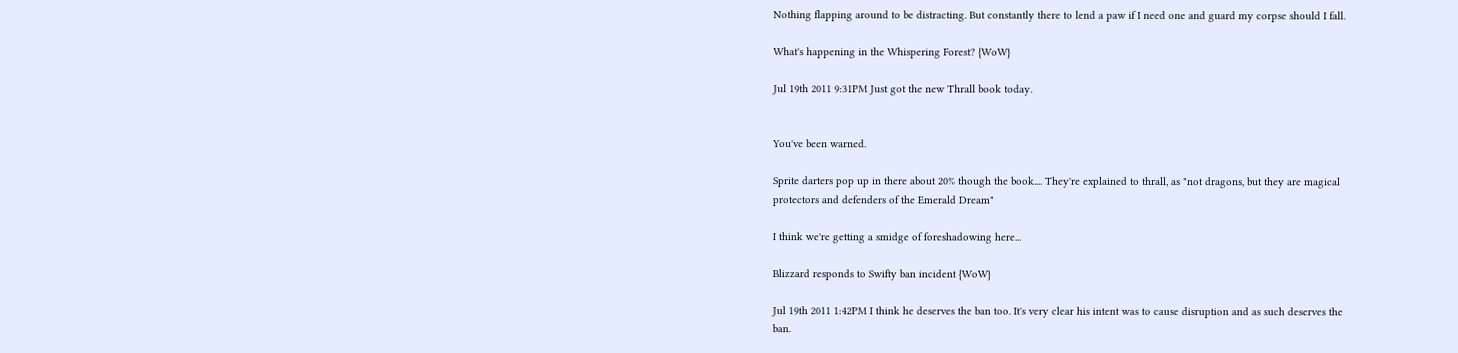Nothing flapping around to be distracting. But constantly there to lend a paw if I need one and guard my corpse should I fall.

What's happening in the Whispering Forest? {WoW}

Jul 19th 2011 9:31PM Just got the new Thrall book today.


You've been warned.

Sprite darters pop up in there about 20% though the book.... They're explained to thrall, as "not dragons, but they are magical protectors and defenders of the Emerald Dream"

I think we're getting a smidge of foreshadowing here...

Blizzard responds to Swifty ban incident {WoW}

Jul 19th 2011 1:42PM I think he deserves the ban too. It's very clear his intent was to cause disruption and as such deserves the ban.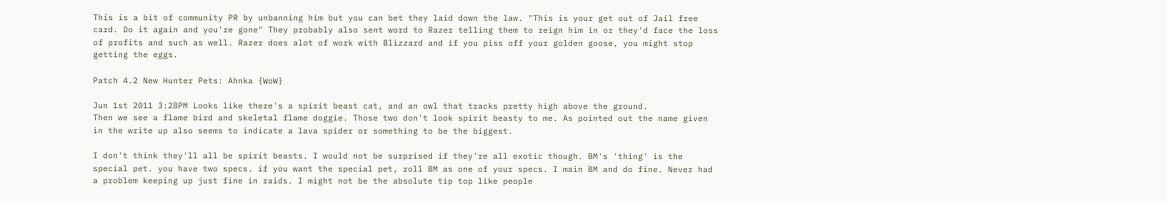This is a bit of community PR by unbanning him but you can bet they laid down the law. "This is your get out of Jail free card. Do it again and you're gone" They probably also sent word to Razer telling them to reign him in or they'd face the loss of profits and such as well. Razer does alot of work with Blizzard and if you piss off your golden goose, you might stop getting the eggs.

Patch 4.2 New Hunter Pets: Ahnka {WoW}

Jun 1st 2011 3:28PM Looks like there's a spirit beast cat, and an owl that tracks pretty high above the ground.
Then we see a flame bird and skeletal flame doggie. Those two don't look spirit beasty to me. As pointed out the name given in the write up also seems to indicate a lava spider or something to be the biggest.

I don't think they'll all be spirit beasts. I would not be surprised if they're all exotic though. BM's 'thing' is the special pet. you have two specs. if you want the special pet, roll BM as one of your specs. I main BM and do fine. Never had a problem keeping up just fine in raids. I might not be the absolute tip top like people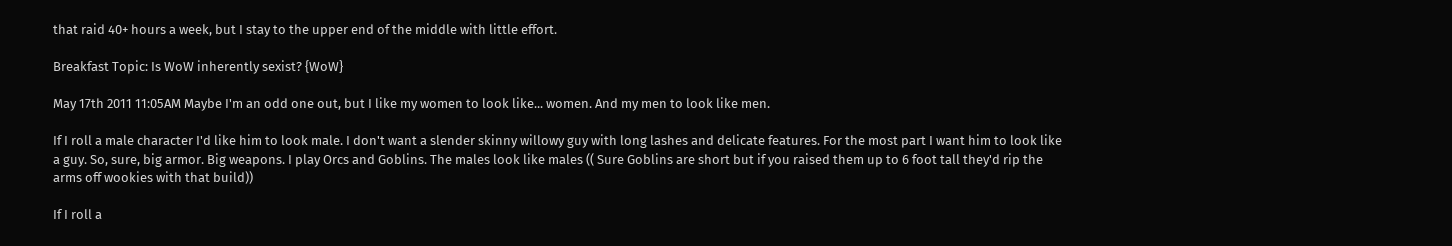that raid 40+ hours a week, but I stay to the upper end of the middle with little effort.

Breakfast Topic: Is WoW inherently sexist? {WoW}

May 17th 2011 11:05AM Maybe I'm an odd one out, but I like my women to look like... women. And my men to look like men.

If I roll a male character I'd like him to look male. I don't want a slender skinny willowy guy with long lashes and delicate features. For the most part I want him to look like a guy. So, sure, big armor. Big weapons. I play Orcs and Goblins. The males look like males (( Sure Goblins are short but if you raised them up to 6 foot tall they'd rip the arms off wookies with that build))

If I roll a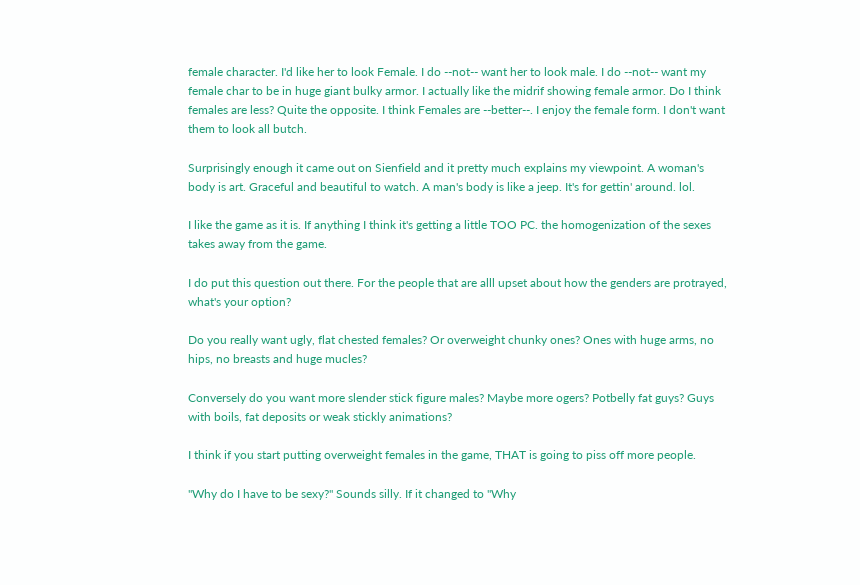female character. I'd like her to look Female. I do --not-- want her to look male. I do --not-- want my female char to be in huge giant bulky armor. I actually like the midrif showing female armor. Do I think females are less? Quite the opposite. I think Females are --better--. I enjoy the female form. I don't want them to look all butch.

Surprisingly enough it came out on Sienfield and it pretty much explains my viewpoint. A woman's body is art. Graceful and beautiful to watch. A man's body is like a jeep. It's for gettin' around. lol.

I like the game as it is. If anything I think it's getting a little TOO PC. the homogenization of the sexes takes away from the game.

I do put this question out there. For the people that are alll upset about how the genders are protrayed, what's your option?

Do you really want ugly, flat chested females? Or overweight chunky ones? Ones with huge arms, no hips, no breasts and huge mucles?

Conversely do you want more slender stick figure males? Maybe more ogers? Potbelly fat guys? Guys with boils, fat deposits or weak stickly animations?

I think if you start putting overweight females in the game, THAT is going to piss off more people.

"Why do I have to be sexy?" Sounds silly. If it changed to "Why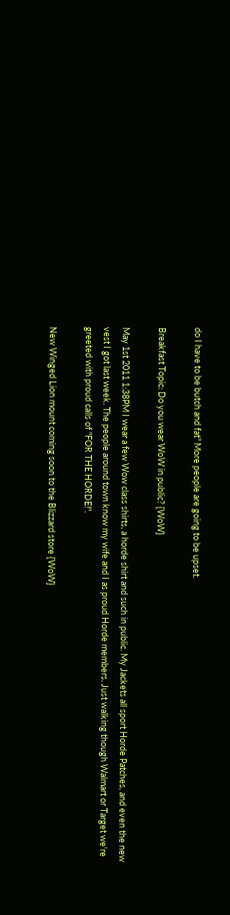do I have to be butch and fat" More people are going to be upset.

Breakfast Topic: Do you wear WoW in public? {WoW}

May 1st 2011 1:38PM I wear a few Wow class shirts, a horde shirt and such in public. My Jackets all sport Horde Patches, and even the new vest I got last week. The people around town know my wife and I as proud Horde members. Just walking though Walmart or Target we're greeted with proud calls of "FOR THE HORDE!".

New Winged Lion mount coming soon to the Blizzard store {WoW}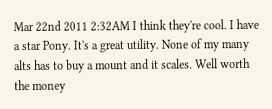Mar 22nd 2011 2:32AM I think they're cool. I have a star Pony. It's a great utility. None of my many alts has to buy a mount and it scales. Well worth the money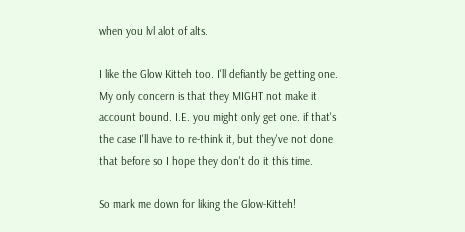when you lvl alot of alts.

I like the Glow Kitteh too. I'll defiantly be getting one. My only concern is that they MIGHT not make it account bound. I.E. you might only get one. if that's the case I'll have to re-think it, but they've not done that before so I hope they don't do it this time.

So mark me down for liking the Glow-Kitteh!